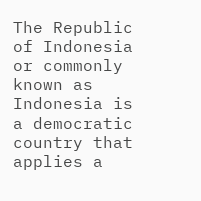The Republic of Indonesia or commonly known as Indonesia is a democratic country that applies a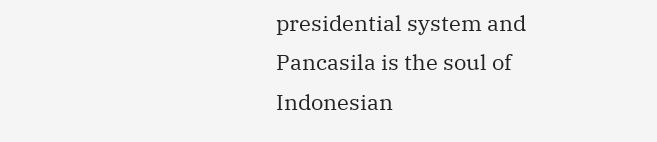presidential system and Pancasila is the soul of Indonesian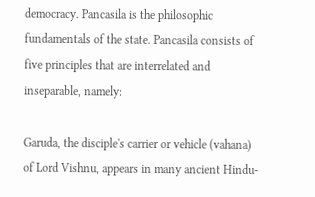democracy. Pancasila is the philosophic fundamentals of the state. Pancasila consists of five principles that are interrelated and inseparable, namely:

Garuda, the disciple's carrier or vehicle (vahana) of Lord Vishnu, appears in many ancient Hindu-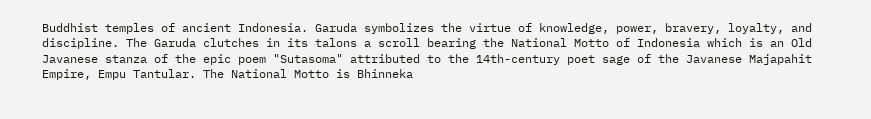Buddhist temples of ancient Indonesia. Garuda symbolizes the virtue of knowledge, power, bravery, loyalty, and discipline. The Garuda clutches in its talons a scroll bearing the National Motto of Indonesia which is an Old Javanese stanza of the epic poem "Sutasoma" attributed to the 14th-century poet sage of the Javanese Majapahit Empire, Empu Tantular. The National Motto is Bhinneka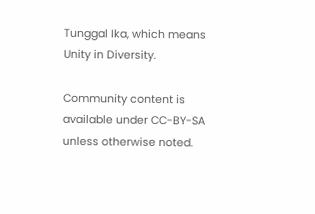Tunggal Ika, which means Unity in Diversity.

Community content is available under CC-BY-SA unless otherwise noted.